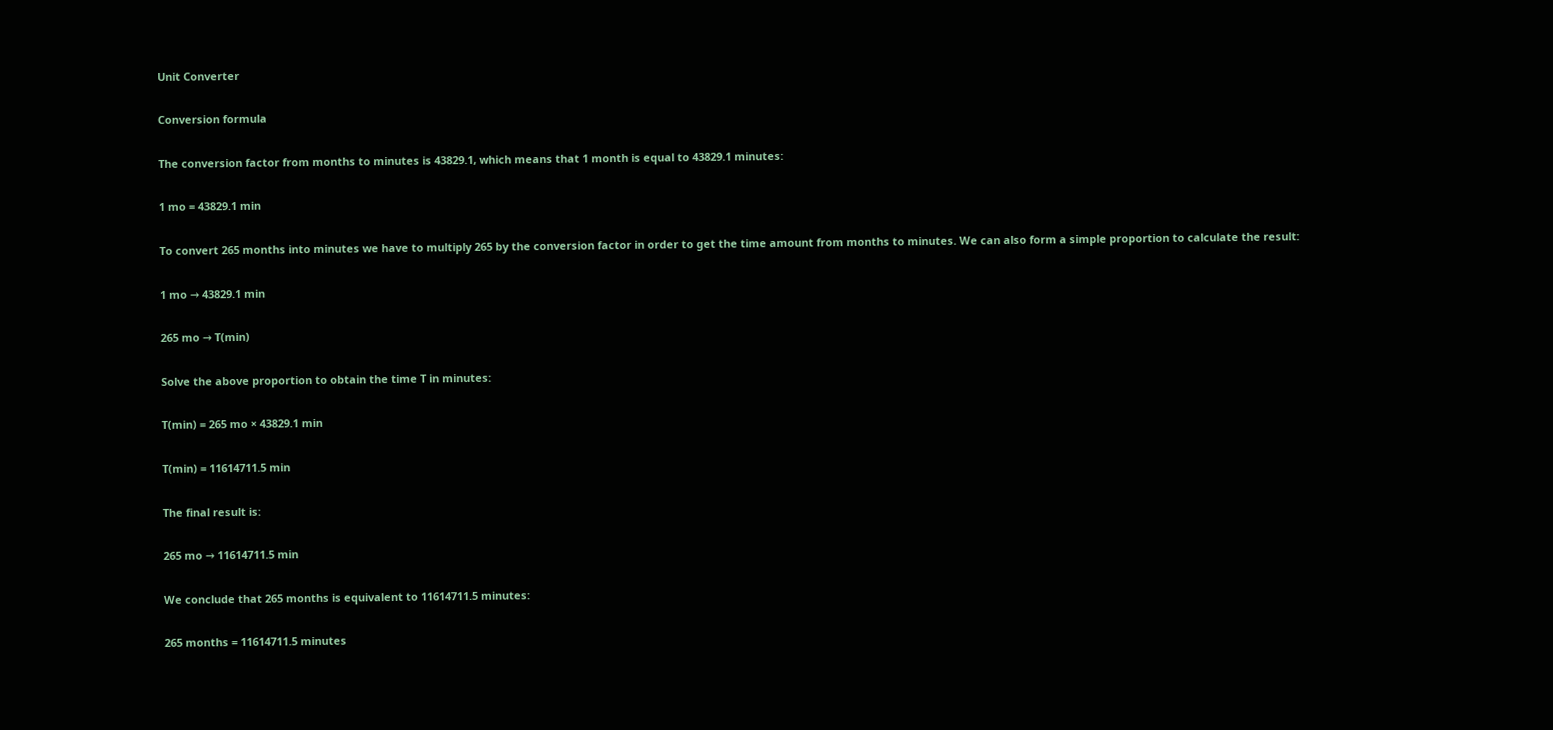Unit Converter

Conversion formula

The conversion factor from months to minutes is 43829.1, which means that 1 month is equal to 43829.1 minutes:

1 mo = 43829.1 min

To convert 265 months into minutes we have to multiply 265 by the conversion factor in order to get the time amount from months to minutes. We can also form a simple proportion to calculate the result:

1 mo → 43829.1 min

265 mo → T(min)

Solve the above proportion to obtain the time T in minutes:

T(min) = 265 mo × 43829.1 min

T(min) = 11614711.5 min

The final result is:

265 mo → 11614711.5 min

We conclude that 265 months is equivalent to 11614711.5 minutes:

265 months = 11614711.5 minutes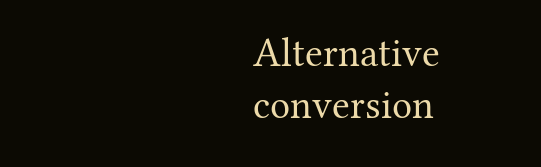Alternative conversion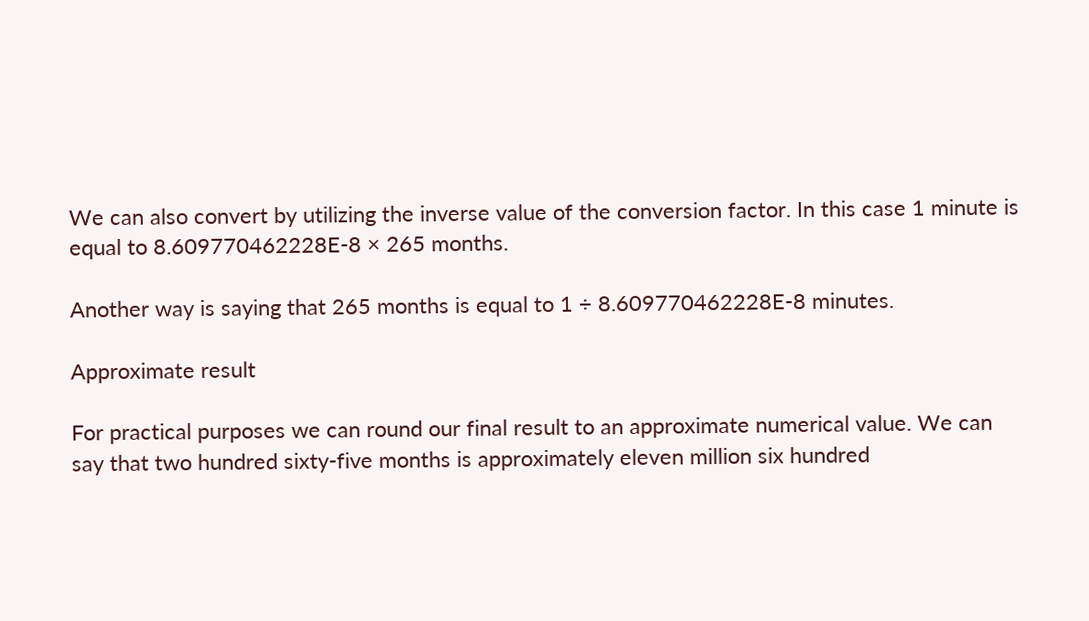We can also convert by utilizing the inverse value of the conversion factor. In this case 1 minute is equal to 8.609770462228E-8 × 265 months.

Another way is saying that 265 months is equal to 1 ÷ 8.609770462228E-8 minutes.

Approximate result

For practical purposes we can round our final result to an approximate numerical value. We can say that two hundred sixty-five months is approximately eleven million six hundred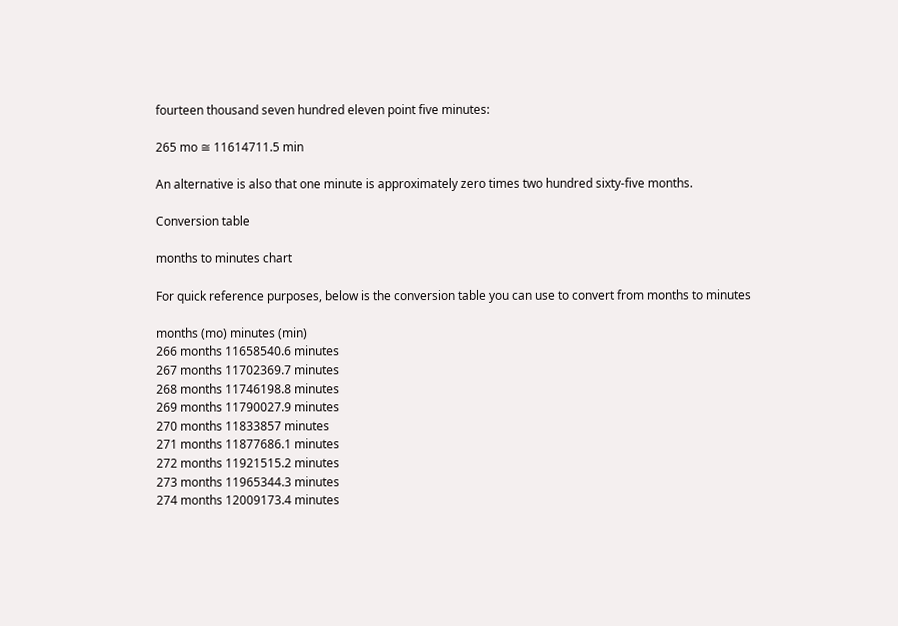fourteen thousand seven hundred eleven point five minutes:

265 mo ≅ 11614711.5 min

An alternative is also that one minute is approximately zero times two hundred sixty-five months.

Conversion table

months to minutes chart

For quick reference purposes, below is the conversion table you can use to convert from months to minutes

months (mo) minutes (min)
266 months 11658540.6 minutes
267 months 11702369.7 minutes
268 months 11746198.8 minutes
269 months 11790027.9 minutes
270 months 11833857 minutes
271 months 11877686.1 minutes
272 months 11921515.2 minutes
273 months 11965344.3 minutes
274 months 12009173.4 minutes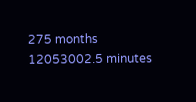275 months 12053002.5 minutes